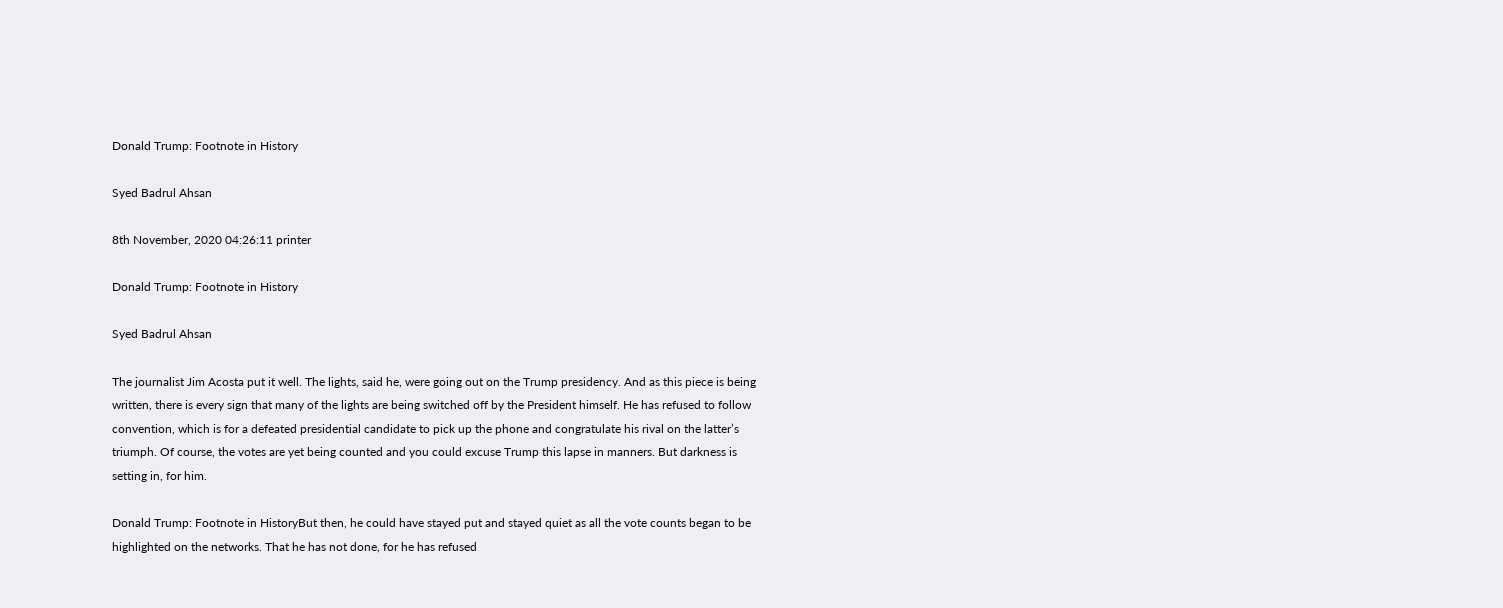Donald Trump: Footnote in History

Syed Badrul Ahsan

8th November, 2020 04:26:11 printer

Donald Trump: Footnote in History

Syed Badrul Ahsan

The journalist Jim Acosta put it well. The lights, said he, were going out on the Trump presidency. And as this piece is being written, there is every sign that many of the lights are being switched off by the President himself. He has refused to follow convention, which is for a defeated presidential candidate to pick up the phone and congratulate his rival on the latter’s triumph. Of course, the votes are yet being counted and you could excuse Trump this lapse in manners. But darkness is setting in, for him.

Donald Trump: Footnote in HistoryBut then, he could have stayed put and stayed quiet as all the vote counts began to be highlighted on the networks. That he has not done, for he has refused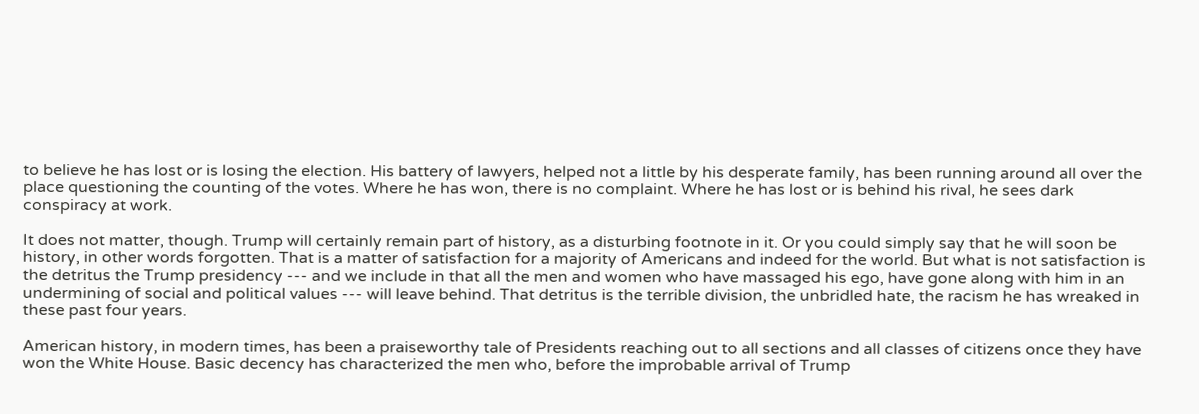to believe he has lost or is losing the election. His battery of lawyers, helped not a little by his desperate family, has been running around all over the place questioning the counting of the votes. Where he has won, there is no complaint. Where he has lost or is behind his rival, he sees dark conspiracy at work.

It does not matter, though. Trump will certainly remain part of history, as a disturbing footnote in it. Or you could simply say that he will soon be history, in other words forgotten. That is a matter of satisfaction for a majority of Americans and indeed for the world. But what is not satisfaction is the detritus the Trump presidency --- and we include in that all the men and women who have massaged his ego, have gone along with him in an undermining of social and political values --- will leave behind. That detritus is the terrible division, the unbridled hate, the racism he has wreaked in these past four years.

American history, in modern times, has been a praiseworthy tale of Presidents reaching out to all sections and all classes of citizens once they have won the White House. Basic decency has characterized the men who, before the improbable arrival of Trump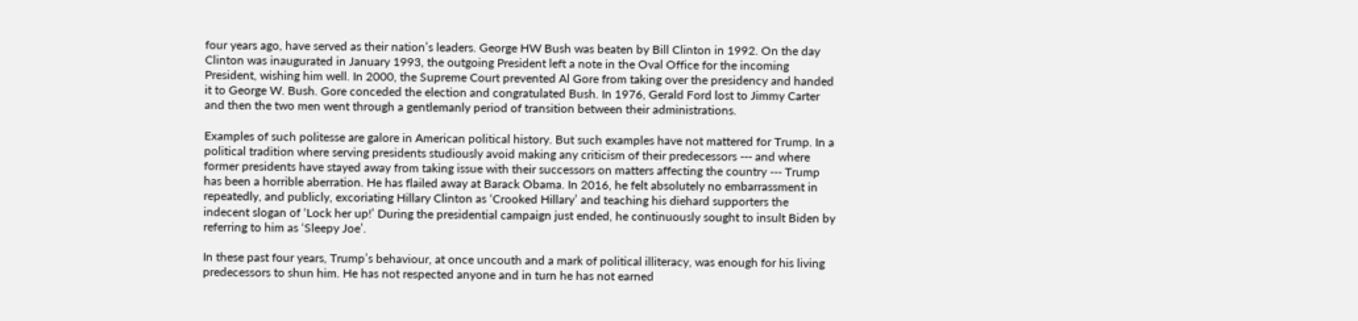four years ago, have served as their nation’s leaders. George HW Bush was beaten by Bill Clinton in 1992. On the day Clinton was inaugurated in January 1993, the outgoing President left a note in the Oval Office for the incoming President, wishing him well. In 2000, the Supreme Court prevented Al Gore from taking over the presidency and handed it to George W. Bush. Gore conceded the election and congratulated Bush. In 1976, Gerald Ford lost to Jimmy Carter and then the two men went through a gentlemanly period of transition between their administrations.

Examples of such politesse are galore in American political history. But such examples have not mattered for Trump. In a political tradition where serving presidents studiously avoid making any criticism of their predecessors --- and where former presidents have stayed away from taking issue with their successors on matters affecting the country --- Trump has been a horrible aberration. He has flailed away at Barack Obama. In 2016, he felt absolutely no embarrassment in repeatedly, and publicly, excoriating Hillary Clinton as ‘Crooked Hillary’ and teaching his diehard supporters the indecent slogan of ‘Lock her up!’ During the presidential campaign just ended, he continuously sought to insult Biden by referring to him as ‘Sleepy Joe’.

In these past four years, Trump’s behaviour, at once uncouth and a mark of political illiteracy, was enough for his living predecessors to shun him. He has not respected anyone and in turn he has not earned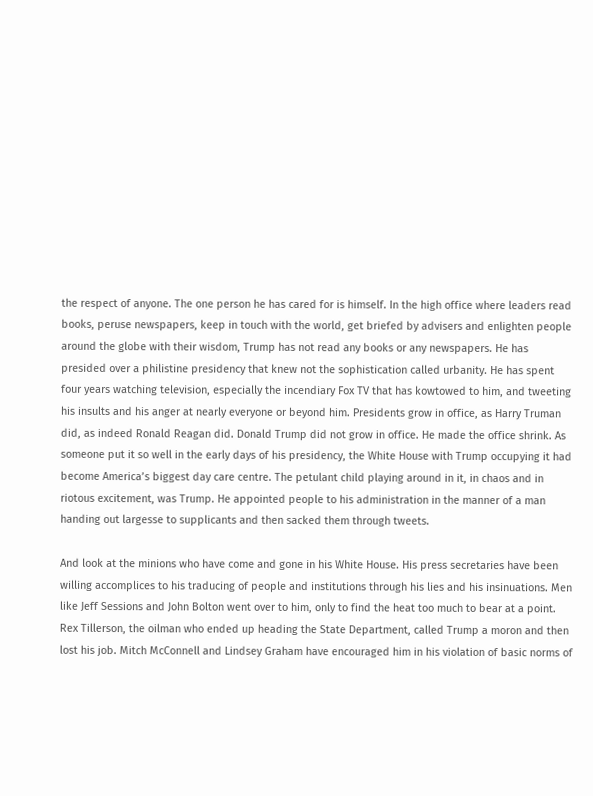the respect of anyone. The one person he has cared for is himself. In the high office where leaders read books, peruse newspapers, keep in touch with the world, get briefed by advisers and enlighten people around the globe with their wisdom, Trump has not read any books or any newspapers. He has presided over a philistine presidency that knew not the sophistication called urbanity. He has spent four years watching television, especially the incendiary Fox TV that has kowtowed to him, and tweeting his insults and his anger at nearly everyone or beyond him. Presidents grow in office, as Harry Truman did, as indeed Ronald Reagan did. Donald Trump did not grow in office. He made the office shrink. As someone put it so well in the early days of his presidency, the White House with Trump occupying it had become America’s biggest day care centre. The petulant child playing around in it, in chaos and in riotous excitement, was Trump. He appointed people to his administration in the manner of a man handing out largesse to supplicants and then sacked them through tweets.

And look at the minions who have come and gone in his White House. His press secretaries have been willing accomplices to his traducing of people and institutions through his lies and his insinuations. Men like Jeff Sessions and John Bolton went over to him, only to find the heat too much to bear at a point. Rex Tillerson, the oilman who ended up heading the State Department, called Trump a moron and then lost his job. Mitch McConnell and Lindsey Graham have encouraged him in his violation of basic norms of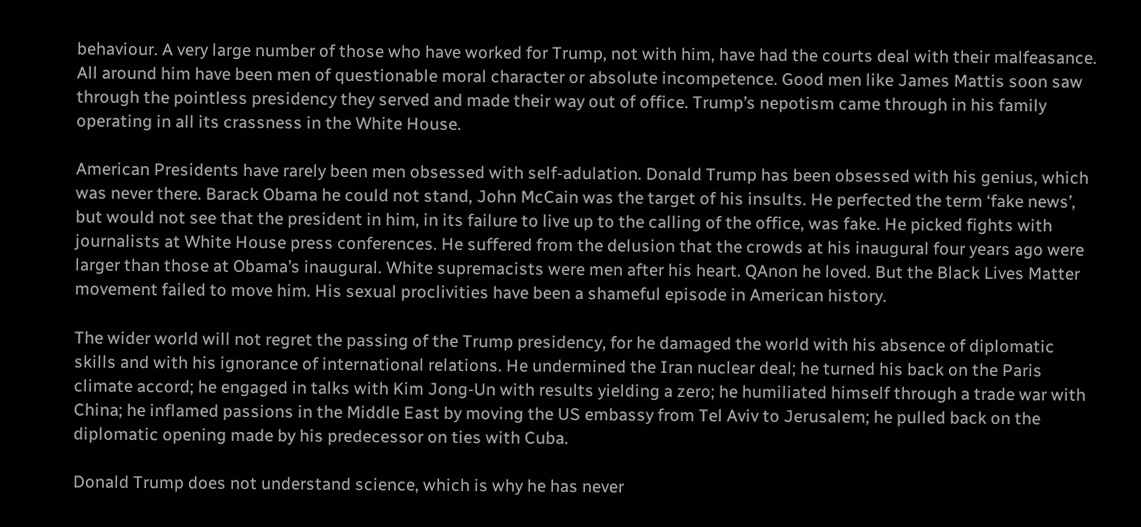behaviour. A very large number of those who have worked for Trump, not with him, have had the courts deal with their malfeasance. All around him have been men of questionable moral character or absolute incompetence. Good men like James Mattis soon saw through the pointless presidency they served and made their way out of office. Trump’s nepotism came through in his family operating in all its crassness in the White House.

American Presidents have rarely been men obsessed with self-adulation. Donald Trump has been obsessed with his genius, which was never there. Barack Obama he could not stand, John McCain was the target of his insults. He perfected the term ‘fake news’, but would not see that the president in him, in its failure to live up to the calling of the office, was fake. He picked fights with journalists at White House press conferences. He suffered from the delusion that the crowds at his inaugural four years ago were larger than those at Obama’s inaugural. White supremacists were men after his heart. QAnon he loved. But the Black Lives Matter movement failed to move him. His sexual proclivities have been a shameful episode in American history.

The wider world will not regret the passing of the Trump presidency, for he damaged the world with his absence of diplomatic skills and with his ignorance of international relations. He undermined the Iran nuclear deal; he turned his back on the Paris climate accord; he engaged in talks with Kim Jong-Un with results yielding a zero; he humiliated himself through a trade war with China; he inflamed passions in the Middle East by moving the US embassy from Tel Aviv to Jerusalem; he pulled back on the diplomatic opening made by his predecessor on ties with Cuba.

Donald Trump does not understand science, which is why he has never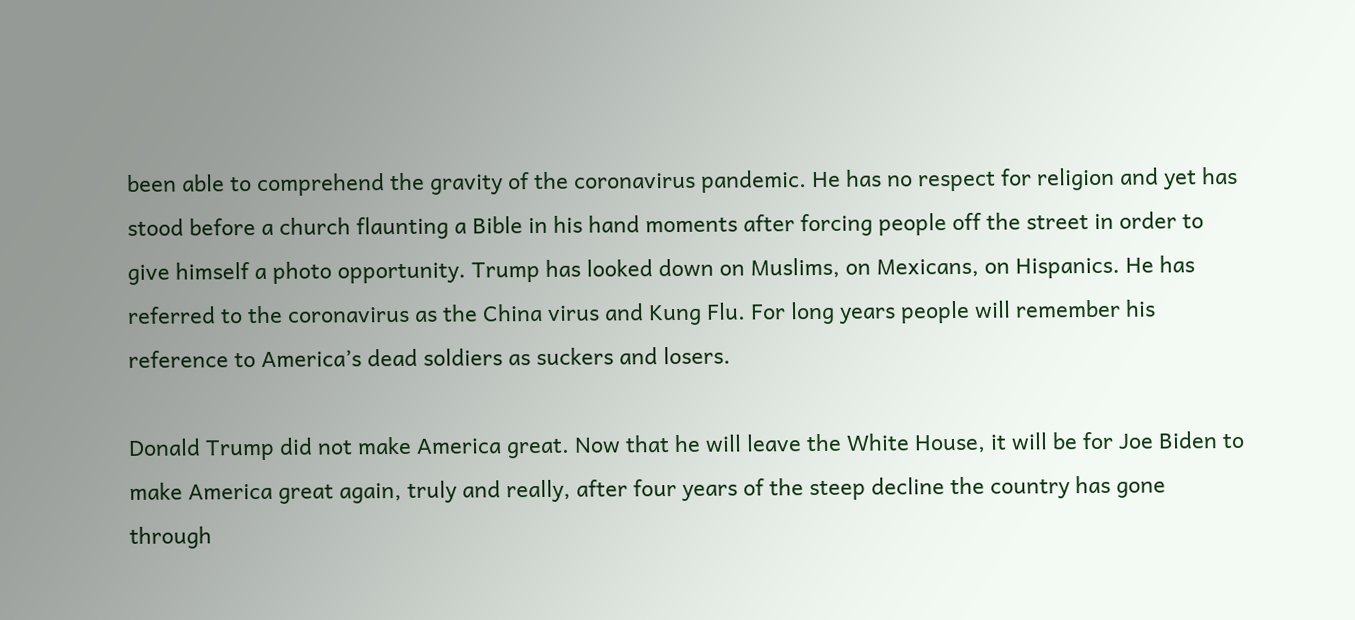been able to comprehend the gravity of the coronavirus pandemic. He has no respect for religion and yet has stood before a church flaunting a Bible in his hand moments after forcing people off the street in order to give himself a photo opportunity. Trump has looked down on Muslims, on Mexicans, on Hispanics. He has referred to the coronavirus as the China virus and Kung Flu. For long years people will remember his reference to America’s dead soldiers as suckers and losers.

Donald Trump did not make America great. Now that he will leave the White House, it will be for Joe Biden to make America great again, truly and really, after four years of the steep decline the country has gone through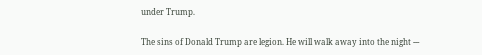under Trump.

The sins of Donald Trump are legion. He will walk away into the night ---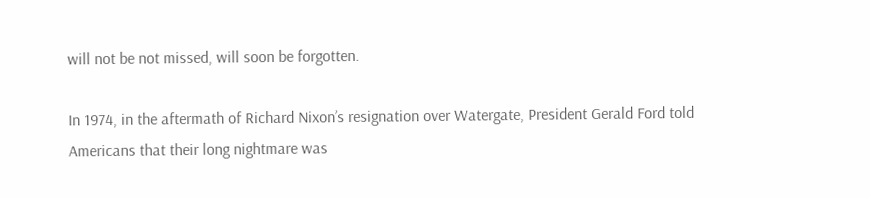will not be not missed, will soon be forgotten.

In 1974, in the aftermath of Richard Nixon’s resignation over Watergate, President Gerald Ford told Americans that their long nightmare was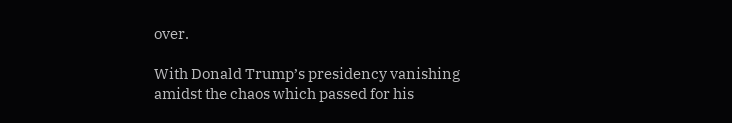over.

With Donald Trump’s presidency vanishing amidst the chaos which passed for his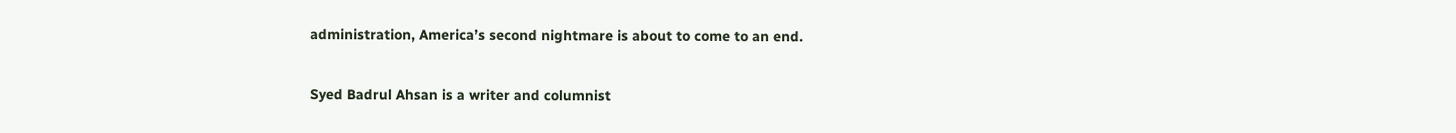administration, America’s second nightmare is about to come to an end.


Syed Badrul Ahsan is a writer and columnist